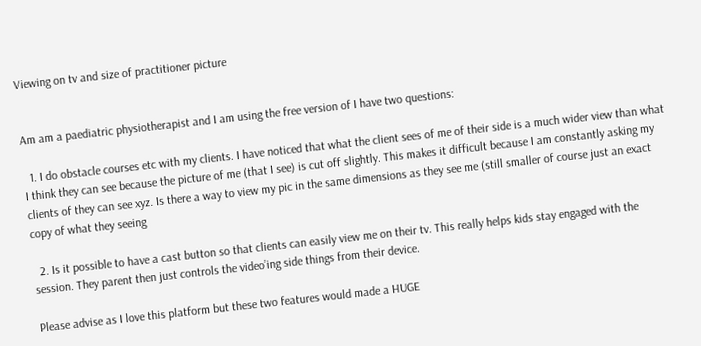Viewing on tv and size of practitioner picture


Am am a paediatric physiotherapist and I am using the free version of I have two questions:

  1. I do obstacle courses etc with my clients. I have noticed that what the client sees of me of their side is a much wider view than what I think they can see because the picture of me (that I see) is cut off slightly. This makes it difficult because I am constantly asking my clients of they can see xyz. Is there a way to view my pic in the same dimensions as they see me (still smaller of course just an exact copy of what they seeing

  2. Is it possible to have a cast button so that clients can easily view me on their tv. This really helps kids stay engaged with the session. They parent then just controls the video’ing side things from their device.

Please advise as I love this platform but these two features would made a HUGE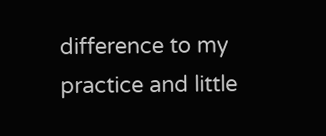difference to my practice and little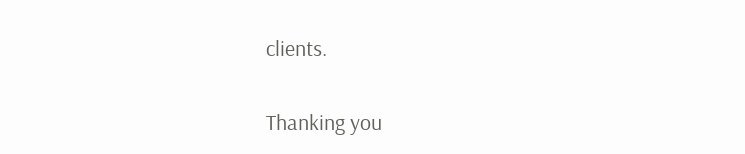clients.

Thanking you